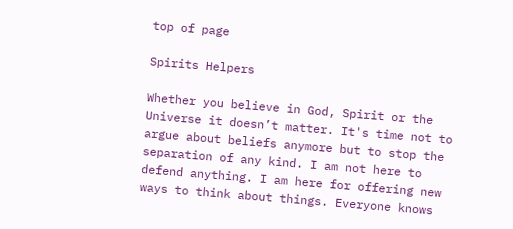top of page

Spirits Helpers

Whether you believe in God, Spirit or the Universe it doesn’t matter. It's time not to argue about beliefs anymore but to stop the separation of any kind. I am not here to defend anything. I am here for offering new ways to think about things. Everyone knows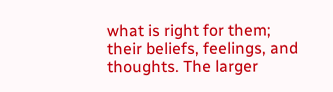what is right for them; their beliefs, feelings, and thoughts. The larger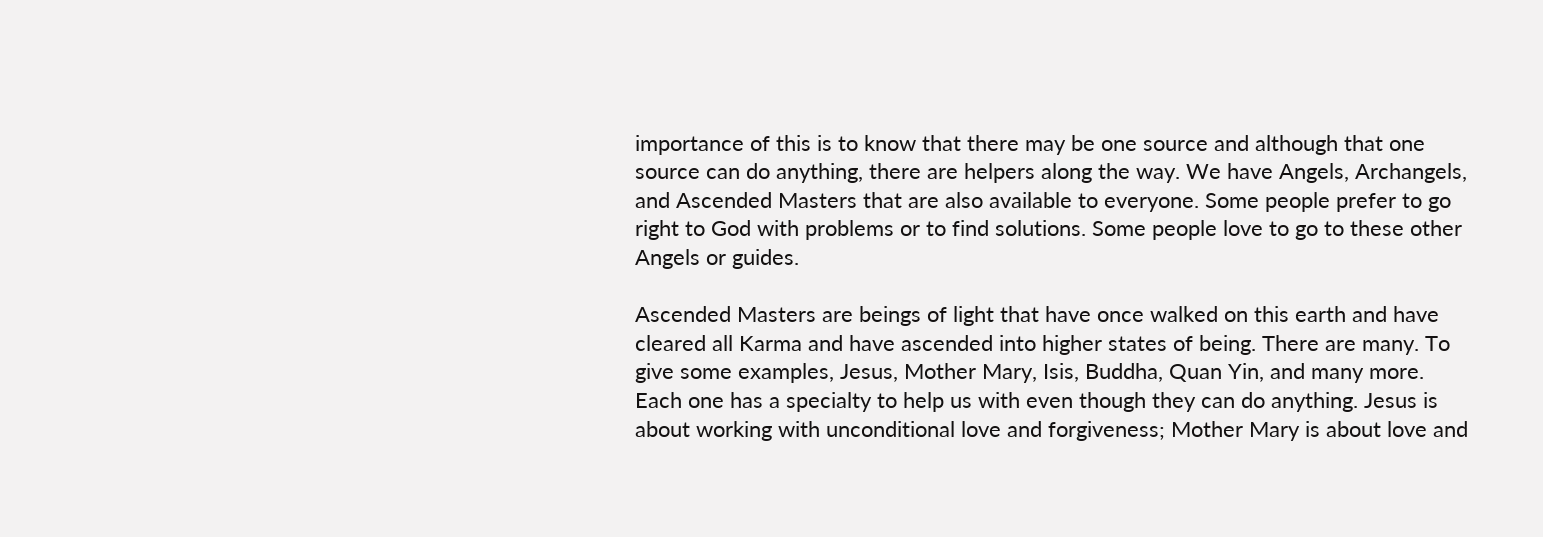importance of this is to know that there may be one source and although that one source can do anything, there are helpers along the way. We have Angels, Archangels, and Ascended Masters that are also available to everyone. Some people prefer to go right to God with problems or to find solutions. Some people love to go to these other Angels or guides.

Ascended Masters are beings of light that have once walked on this earth and have cleared all Karma and have ascended into higher states of being. There are many. To give some examples, Jesus, Mother Mary, Isis, Buddha, Quan Yin, and many more. Each one has a specialty to help us with even though they can do anything. Jesus is about working with unconditional love and forgiveness; Mother Mary is about love and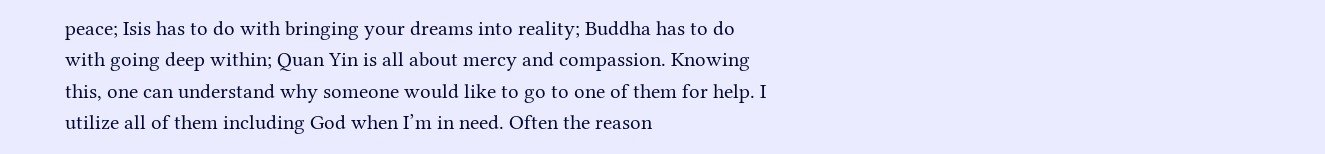peace; Isis has to do with bringing your dreams into reality; Buddha has to do with going deep within; Quan Yin is all about mercy and compassion. Knowing this, one can understand why someone would like to go to one of them for help. I utilize all of them including God when I’m in need. Often the reason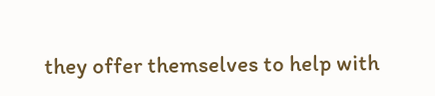they offer themselves to help with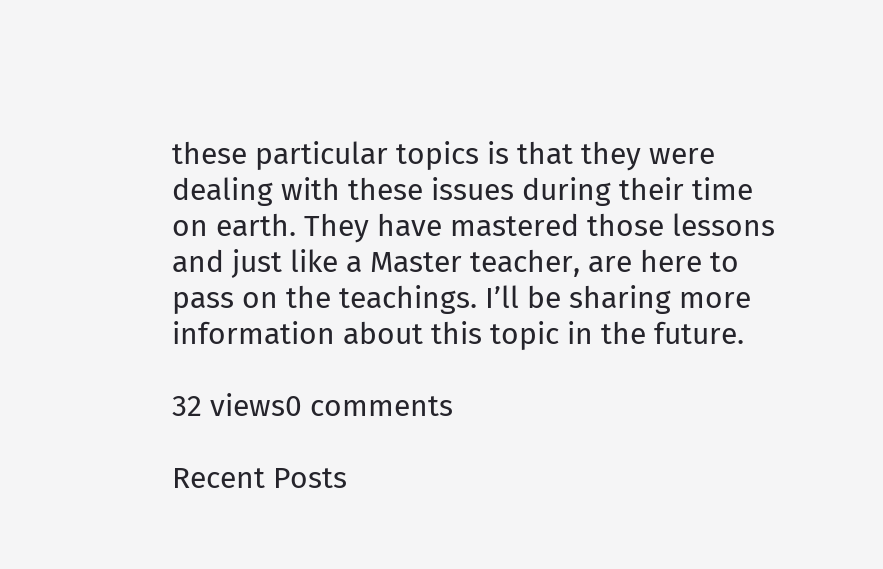these particular topics is that they were dealing with these issues during their time on earth. They have mastered those lessons and just like a Master teacher, are here to pass on the teachings. I’ll be sharing more information about this topic in the future.

32 views0 comments

Recent Posts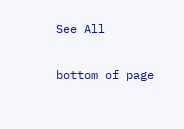See All


bottom of page